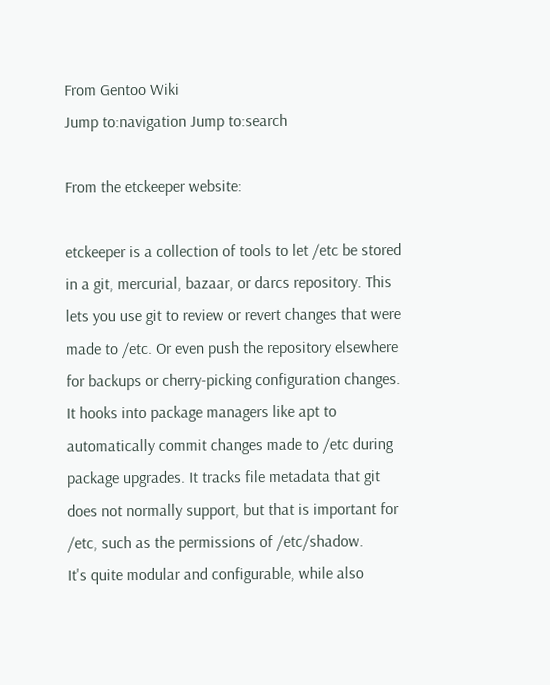From Gentoo Wiki
Jump to:navigation Jump to:search

From the etckeeper website:

etckeeper is a collection of tools to let /etc be stored in a git, mercurial, bazaar, or darcs repository. This lets you use git to review or revert changes that were made to /etc. Or even push the repository elsewhere for backups or cherry-picking configuration changes.
It hooks into package managers like apt to automatically commit changes made to /etc during package upgrades. It tracks file metadata that git does not normally support, but that is important for /etc, such as the permissions of /etc/shadow.
It's quite modular and configurable, while also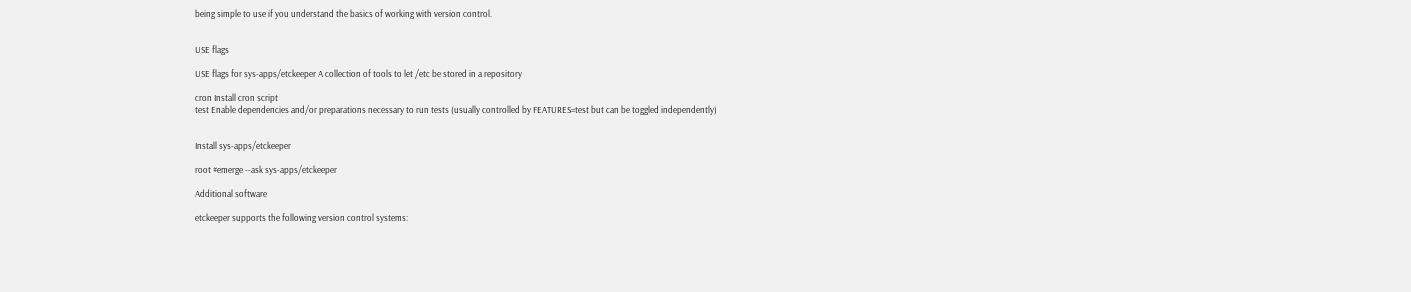being simple to use if you understand the basics of working with version control.


USE flags

USE flags for sys-apps/etckeeper A collection of tools to let /etc be stored in a repository

cron Install cron script
test Enable dependencies and/or preparations necessary to run tests (usually controlled by FEATURES=test but can be toggled independently)


Install sys-apps/etckeeper

root #emerge --ask sys-apps/etckeeper

Additional software

etckeeper supports the following version control systems: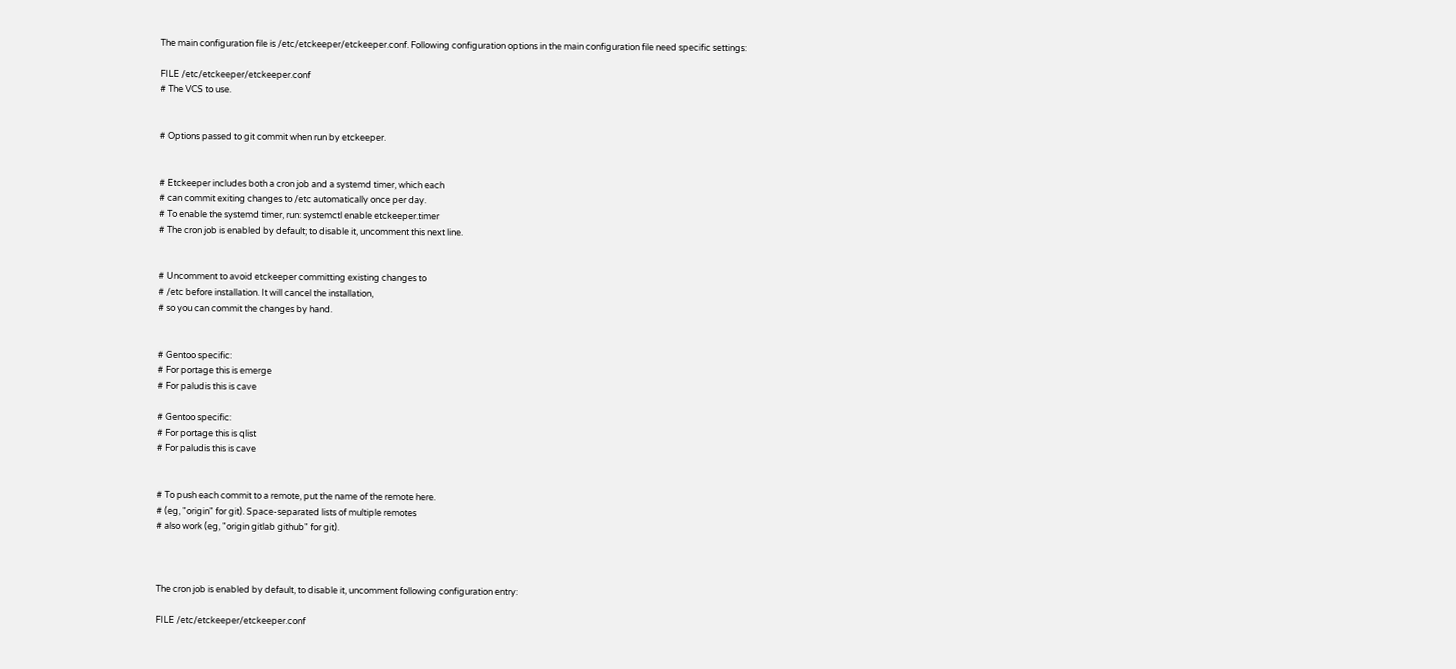The main configuration file is /etc/etckeeper/etckeeper.conf. Following configuration options in the main configuration file need specific settings:

FILE /etc/etckeeper/etckeeper.conf
# The VCS to use.


# Options passed to git commit when run by etckeeper.


# Etckeeper includes both a cron job and a systemd timer, which each
# can commit exiting changes to /etc automatically once per day.
# To enable the systemd timer, run: systemctl enable etckeeper.timer
# The cron job is enabled by default; to disable it, uncomment this next line.


# Uncomment to avoid etckeeper committing existing changes to
# /etc before installation. It will cancel the installation,
# so you can commit the changes by hand.


# Gentoo specific:
# For portage this is emerge
# For paludis this is cave

# Gentoo specific:
# For portage this is qlist
# For paludis this is cave


# To push each commit to a remote, put the name of the remote here.
# (eg, "origin" for git). Space-separated lists of multiple remotes
# also work (eg, "origin gitlab github" for git).



The cron job is enabled by default, to disable it, uncomment following configuration entry:

FILE /etc/etckeeper/etckeeper.conf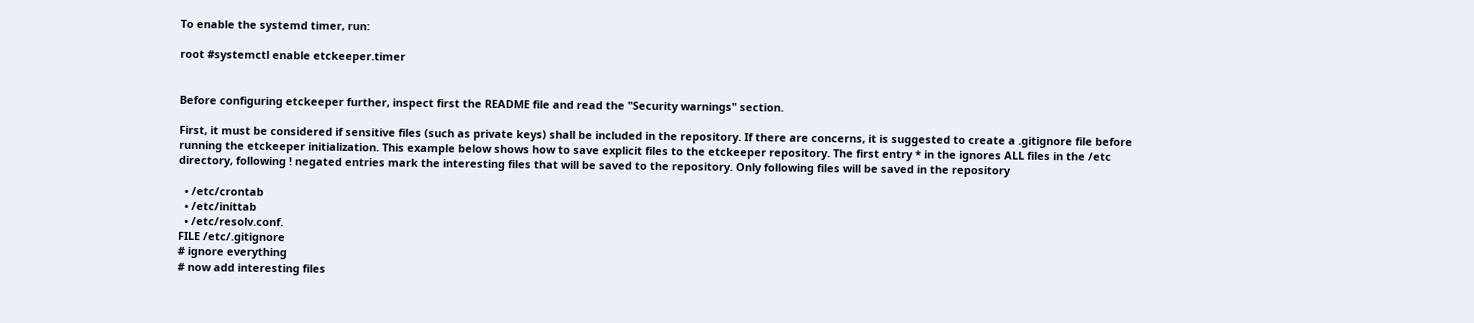To enable the systemd timer, run:

root #systemctl enable etckeeper.timer


Before configuring etckeeper further, inspect first the README file and read the "Security warnings" section.

First, it must be considered if sensitive files (such as private keys) shall be included in the repository. If there are concerns, it is suggested to create a .gitignore file before running the etckeeper initialization. This example below shows how to save explicit files to the etckeeper repository. The first entry * in the ignores ALL files in the /etc directory, following ! negated entries mark the interesting files that will be saved to the repository. Only following files will be saved in the repository

  • /etc/crontab
  • /etc/inittab
  • /etc/resolv.conf.
FILE /etc/.gitignore
# ignore everything
# now add interesting files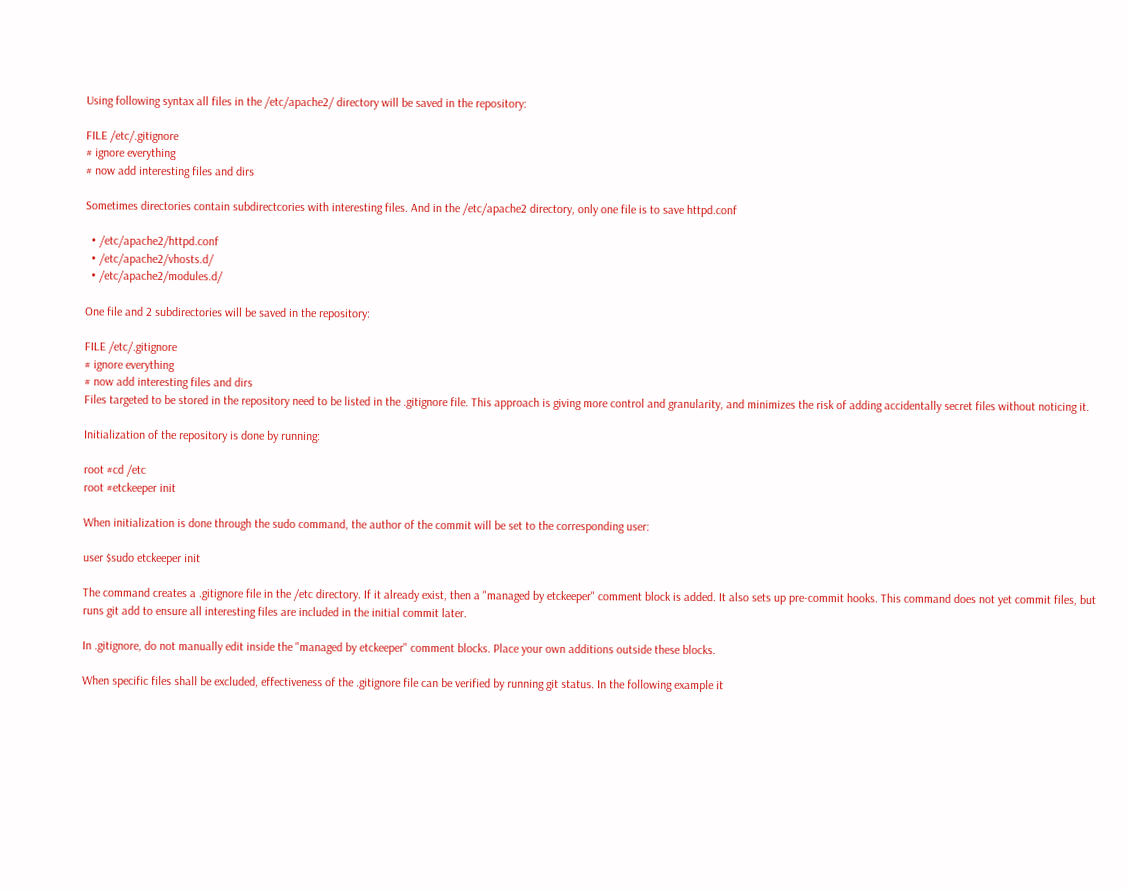Using following syntax all files in the /etc/apache2/ directory will be saved in the repository:

FILE /etc/.gitignore
# ignore everything
# now add interesting files and dirs

Sometimes directories contain subdirectcories with interesting files. And in the /etc/apache2 directory, only one file is to save httpd.conf

  • /etc/apache2/httpd.conf
  • /etc/apache2/vhosts.d/
  • /etc/apache2/modules.d/

One file and 2 subdirectories will be saved in the repository:

FILE /etc/.gitignore
# ignore everything
# now add interesting files and dirs
Files targeted to be stored in the repository need to be listed in the .gitignore file. This approach is giving more control and granularity, and minimizes the risk of adding accidentally secret files without noticing it.

Initialization of the repository is done by running:

root #cd /etc
root #etckeeper init

When initialization is done through the sudo command, the author of the commit will be set to the corresponding user:

user $sudo etckeeper init

The command creates a .gitignore file in the /etc directory. If it already exist, then a "managed by etckeeper" comment block is added. It also sets up pre-commit hooks. This command does not yet commit files, but runs git add to ensure all interesting files are included in the initial commit later.

In .gitignore, do not manually edit inside the "managed by etckeeper" comment blocks. Place your own additions outside these blocks.

When specific files shall be excluded, effectiveness of the .gitignore file can be verified by running git status. In the following example it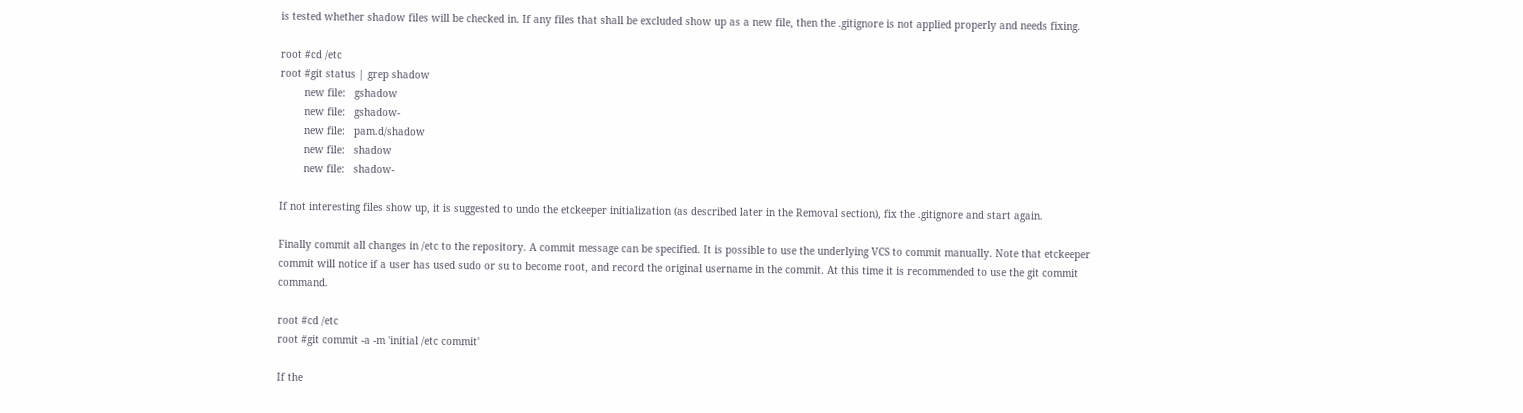is tested whether shadow files will be checked in. If any files that shall be excluded show up as a new file, then the .gitignore is not applied properly and needs fixing.

root #cd /etc
root #git status | grep shadow
        new file:   gshadow
        new file:   gshadow-
        new file:   pam.d/shadow
        new file:   shadow
        new file:   shadow-

If not interesting files show up, it is suggested to undo the etckeeper initialization (as described later in the Removal section), fix the .gitignore and start again.

Finally commit all changes in /etc to the repository. A commit message can be specified. It is possible to use the underlying VCS to commit manually. Note that etckeeper commit will notice if a user has used sudo or su to become root, and record the original username in the commit. At this time it is recommended to use the git commit command.

root #cd /etc
root #git commit -a -m 'initial /etc commit'

If the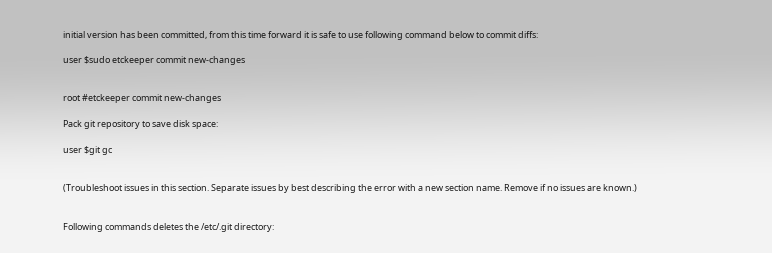initial version has been committed, from this time forward it is safe to use following command below to commit diffs:

user $sudo etckeeper commit new-changes


root #etckeeper commit new-changes

Pack git repository to save disk space:

user $git gc


(Troubleshoot issues in this section. Separate issues by best describing the error with a new section name. Remove if no issues are known.)


Following commands deletes the /etc/.git directory: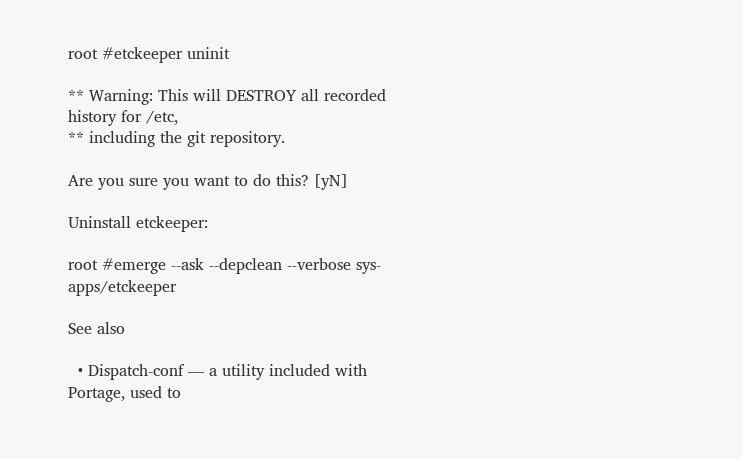root #etckeeper uninit

** Warning: This will DESTROY all recorded history for /etc,
** including the git repository.

Are you sure you want to do this? [yN]

Uninstall etckeeper:

root #emerge --ask --depclean --verbose sys-apps/etckeeper

See also

  • Dispatch-conf — a utility included with Portage, used to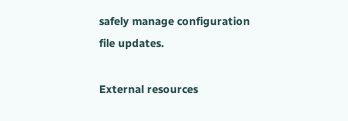safely manage configuration file updates.

External resources